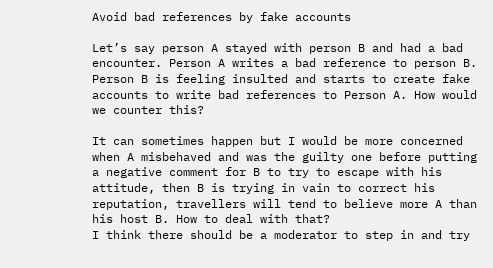Avoid bad references by fake accounts

Let’s say person A stayed with person B and had a bad encounter. Person A writes a bad reference to person B. Person B is feeling insulted and starts to create fake accounts to write bad references to Person A. How would we counter this?

It can sometimes happen but I would be more concerned when A misbehaved and was the guilty one before putting a negative comment for B to try to escape with his attitude, then B is trying in vain to correct his reputation, travellers will tend to believe more A than his host B. How to deal with that?
I think there should be a moderator to step in and try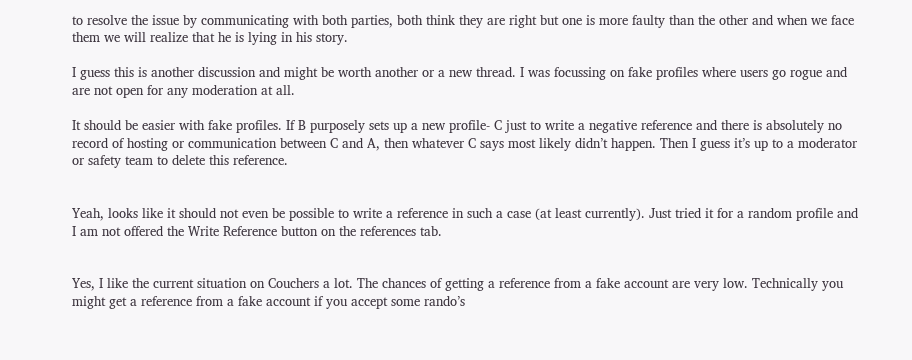to resolve the issue by communicating with both parties, both think they are right but one is more faulty than the other and when we face them we will realize that he is lying in his story.

I guess this is another discussion and might be worth another or a new thread. I was focussing on fake profiles where users go rogue and are not open for any moderation at all.

It should be easier with fake profiles. If B purposely sets up a new profile- C just to write a negative reference and there is absolutely no record of hosting or communication between C and A, then whatever C says most likely didn’t happen. Then I guess it’s up to a moderator or safety team to delete this reference.


Yeah, looks like it should not even be possible to write a reference in such a case (at least currently). Just tried it for a random profile and I am not offered the Write Reference button on the references tab.


Yes, I like the current situation on Couchers a lot. The chances of getting a reference from a fake account are very low. Technically you might get a reference from a fake account if you accept some rando’s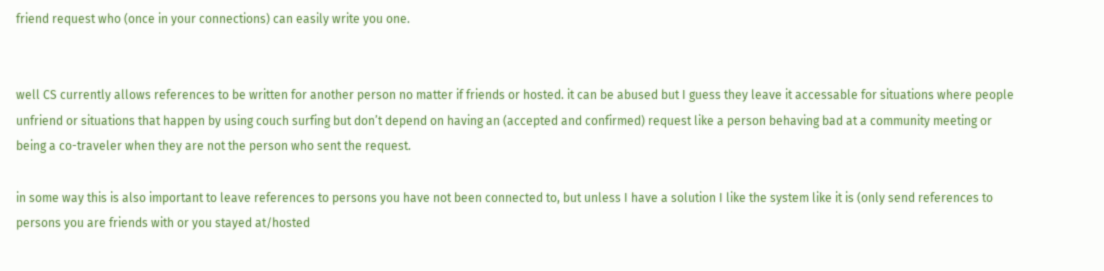friend request who (once in your connections) can easily write you one.


well CS currently allows references to be written for another person no matter if friends or hosted. it can be abused but I guess they leave it accessable for situations where people unfriend or situations that happen by using couch surfing but don’t depend on having an (accepted and confirmed) request like a person behaving bad at a community meeting or being a co-traveler when they are not the person who sent the request.

in some way this is also important to leave references to persons you have not been connected to, but unless I have a solution I like the system like it is (only send references to persons you are friends with or you stayed at/hosted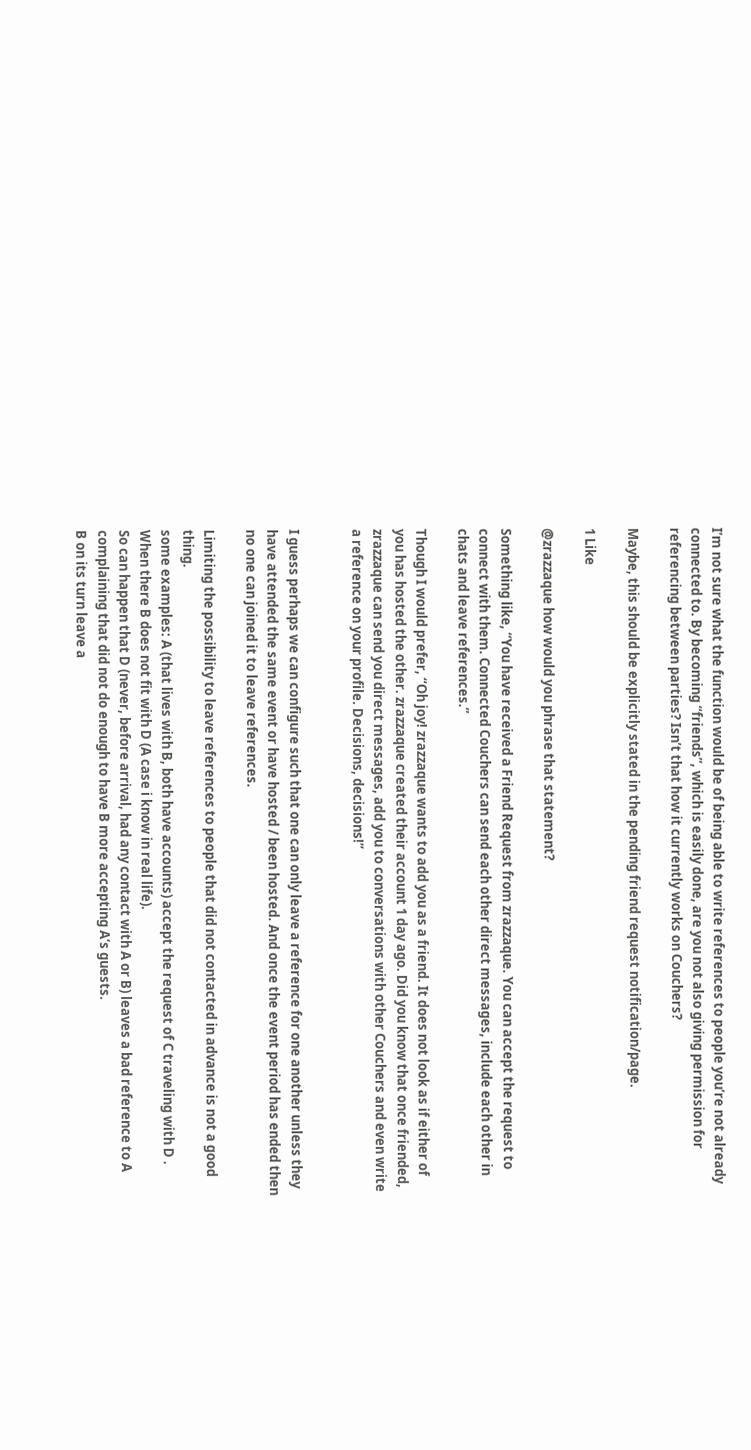I’m not sure what the function would be of being able to write references to people you’re not already connected to. By becoming “friends”, which is easily done, are you not also giving permission for referencing between parties? Isn’t that how it currently works on Couchers?

Maybe, this should be explicitly stated in the pending friend request notification/page.

1 Like

@zrazzaque how would you phrase that statement?

Something like, “You have received a Friend Request from zrazzaque. You can accept the request to connect with them. Connected Couchers can send each other direct messages, include each other in chats and leave references.”

Though I would prefer, “Oh joy! zrazzaque wants to add you as a friend. It does not look as if either of you has hosted the other. zrazzaque created their account 1 day ago. Did you know that once friended, zrazzaque can send you direct messages, add you to conversations with other Couchers and even write a reference on your profile. Decisions, decisions!”


I guess perhaps we can configure such that one can only leave a reference for one another unless they have attended the same event or have hosted / been hosted. And once the event period has ended then no one can joined it to leave references.

Limiting the possibility to leave references to people that did not contacted in advance is not a good thing.
some examples: A (that lives with B, both have accounts) accept the request of C traveling with D . When there B does not fit with D (A case i know in real life).
So can happen that D (never, before arrival, had any contact with A or B) leaves a bad reference to A complaining that did not do enough to have B more accepting A’s guests.
B on its turn leave a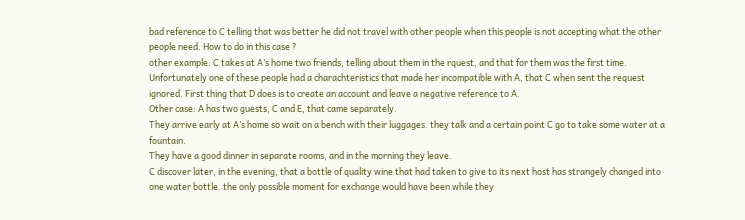bad reference to C telling that was better he did not travel with other people when this people is not accepting what the other people need. How to do in this case ?
other example: C takes at A’s home two friends, telling about them in the rquest, and that for them was the first time.
Unfortunately one of these people had a charachteristics that made her incompatible with A, that C when sent the request ignored. First thing that D does is to create an account and leave a negative reference to A.
Other case: A has two guests, C and E, that came separately.
They arrive early at A’s home so wait on a bench with their luggages. they talk and a certain point C go to take some water at a fountain.
They have a good dinner in separate rooms, and in the morning they leave.
C discover later, in the evening, that a bottle of quality wine that had taken to give to its next host has strangely changed into one water bottle. the only possible moment for exchange would have been while they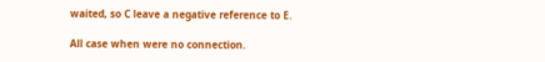waited, so C leave a negative reference to E.

All case when were no connection.